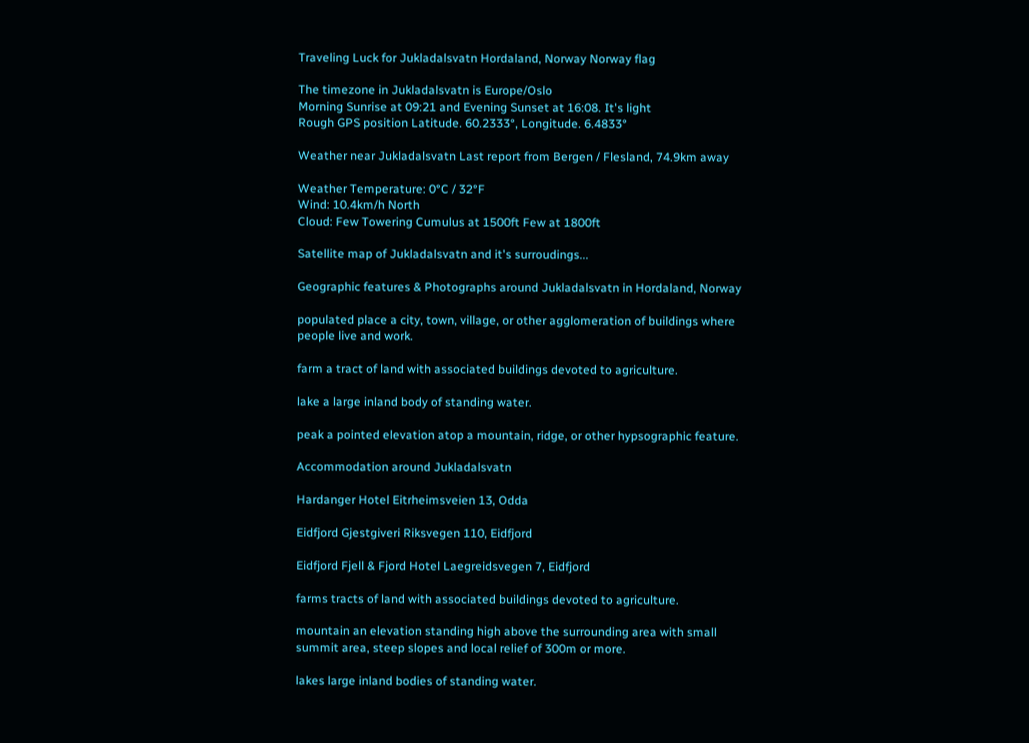Traveling Luck for Jukladalsvatn Hordaland, Norway Norway flag

The timezone in Jukladalsvatn is Europe/Oslo
Morning Sunrise at 09:21 and Evening Sunset at 16:08. It's light
Rough GPS position Latitude. 60.2333°, Longitude. 6.4833°

Weather near Jukladalsvatn Last report from Bergen / Flesland, 74.9km away

Weather Temperature: 0°C / 32°F
Wind: 10.4km/h North
Cloud: Few Towering Cumulus at 1500ft Few at 1800ft

Satellite map of Jukladalsvatn and it's surroudings...

Geographic features & Photographs around Jukladalsvatn in Hordaland, Norway

populated place a city, town, village, or other agglomeration of buildings where people live and work.

farm a tract of land with associated buildings devoted to agriculture.

lake a large inland body of standing water.

peak a pointed elevation atop a mountain, ridge, or other hypsographic feature.

Accommodation around Jukladalsvatn

Hardanger Hotel Eitrheimsveien 13, Odda

Eidfjord Gjestgiveri Riksvegen 110, Eidfjord

Eidfjord Fjell & Fjord Hotel Laegreidsvegen 7, Eidfjord

farms tracts of land with associated buildings devoted to agriculture.

mountain an elevation standing high above the surrounding area with small summit area, steep slopes and local relief of 300m or more.

lakes large inland bodies of standing water.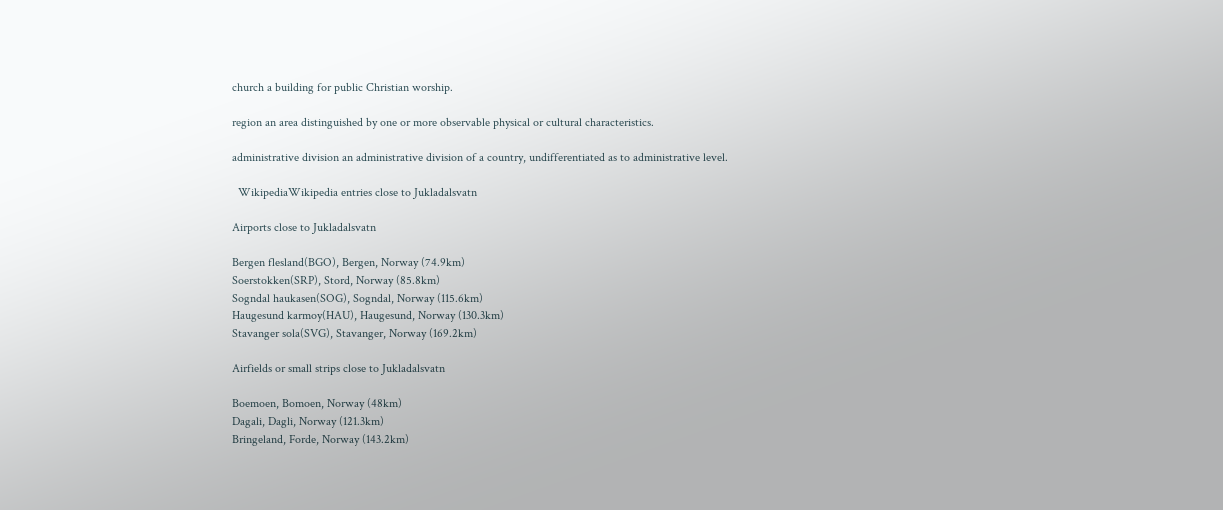church a building for public Christian worship.

region an area distinguished by one or more observable physical or cultural characteristics.

administrative division an administrative division of a country, undifferentiated as to administrative level.

  WikipediaWikipedia entries close to Jukladalsvatn

Airports close to Jukladalsvatn

Bergen flesland(BGO), Bergen, Norway (74.9km)
Soerstokken(SRP), Stord, Norway (85.8km)
Sogndal haukasen(SOG), Sogndal, Norway (115.6km)
Haugesund karmoy(HAU), Haugesund, Norway (130.3km)
Stavanger sola(SVG), Stavanger, Norway (169.2km)

Airfields or small strips close to Jukladalsvatn

Boemoen, Bomoen, Norway (48km)
Dagali, Dagli, Norway (121.3km)
Bringeland, Forde, Norway (143.2km)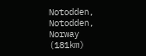Notodden, Notodden, Norway (181km)